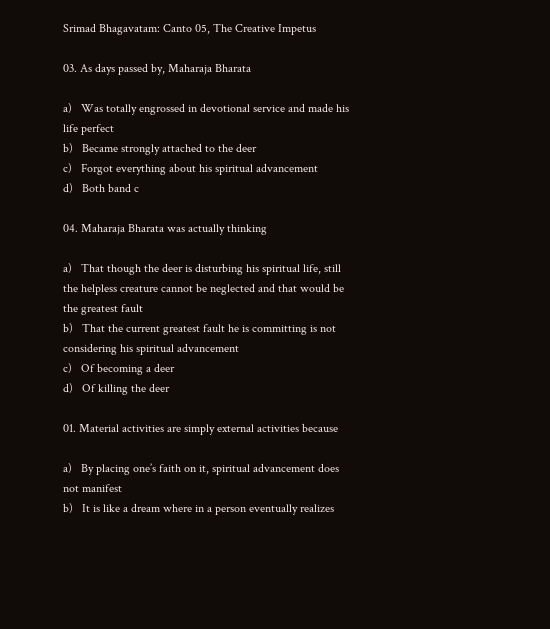Srimad Bhagavatam: Canto 05, The Creative Impetus

03. As days passed by, Maharaja Bharata

a)   Was totally engrossed in devotional service and made his life perfect
b)   Became strongly attached to the deer
c)   Forgot everything about his spiritual advancement
d)   Both band c

04. Maharaja Bharata was actually thinking

a)   That though the deer is disturbing his spiritual life, still the helpless creature cannot be neglected and that would be the greatest fault
b)   That the current greatest fault he is committing is not considering his spiritual advancement
c)   Of becoming a deer
d)   Of killing the deer

01. Material activities are simply external activities because

a)   By placing one’s faith on it, spiritual advancement does not manifest
b)   It is like a dream where in a person eventually realizes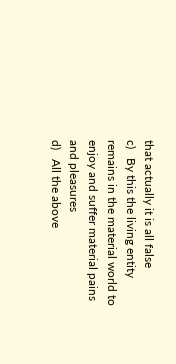that actually it is all false
c)   By this the living entity remains in the material world to enjoy and suffer material pains and pleasures
d)   All the above